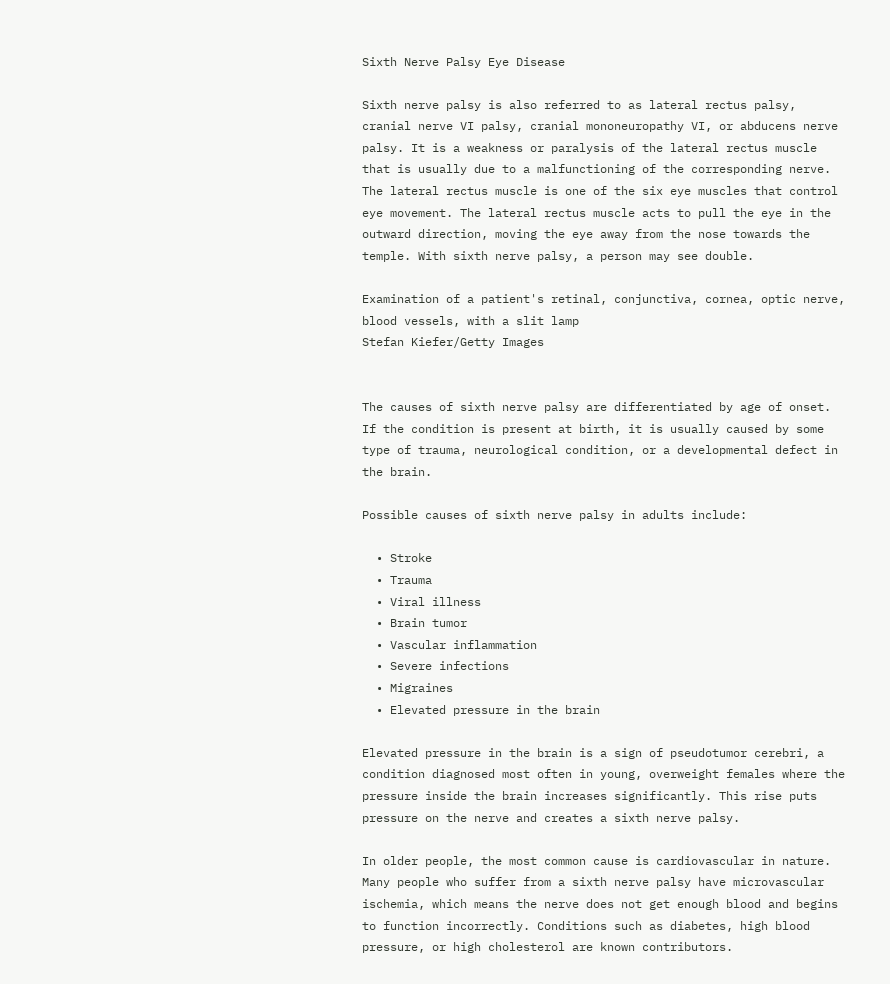Sixth Nerve Palsy Eye Disease

Sixth nerve palsy is also referred to as lateral rectus palsy, cranial nerve VI palsy, cranial mononeuropathy VI, or abducens nerve palsy. It is a weakness or paralysis of the lateral rectus muscle that is usually due to a malfunctioning of the corresponding nerve. The lateral rectus muscle is one of the six eye muscles that control eye movement. The lateral rectus muscle acts to pull the eye in the outward direction, moving the eye away from the nose towards the temple. With sixth nerve palsy, a person may see double.

Examination of a patient's retinal, conjunctiva, cornea, optic nerve, blood vessels, with a slit lamp
Stefan Kiefer/Getty Images


The causes of sixth nerve palsy are differentiated by age of onset. If the condition is present at birth, it is usually caused by some type of trauma, neurological condition, or a developmental defect in the brain.

Possible causes of sixth nerve palsy in adults include:

  • Stroke
  • Trauma
  • Viral illness
  • Brain tumor
  • Vascular inflammation
  • Severe infections
  • Migraines
  • Elevated pressure in the brain

Elevated pressure in the brain is a sign of pseudotumor cerebri, a condition diagnosed most often in young, overweight females where the pressure inside the brain increases significantly. This rise puts pressure on the nerve and creates a sixth nerve palsy.

In older people, the most common cause is cardiovascular in nature. Many people who suffer from a sixth nerve palsy have microvascular ischemia, which means the nerve does not get enough blood and begins to function incorrectly. Conditions such as diabetes, high blood pressure, or high cholesterol are known contributors.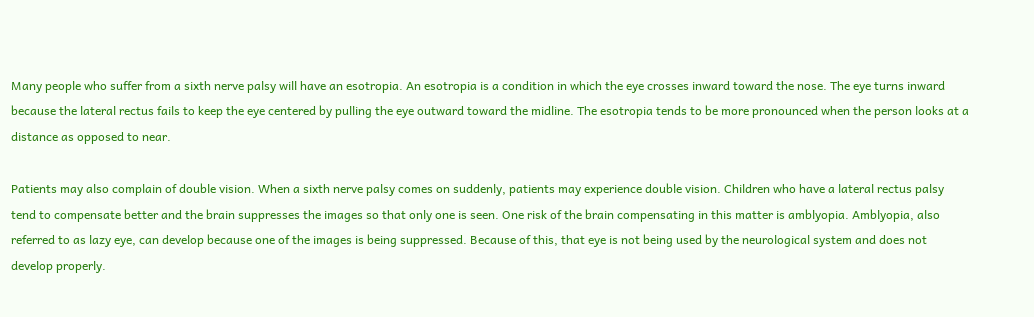Many people who suffer from a sixth nerve palsy will have an esotropia. An esotropia is a condition in which the eye crosses inward toward the nose. The eye turns inward because the lateral rectus fails to keep the eye centered by pulling the eye outward toward the midline. The esotropia tends to be more pronounced when the person looks at a distance as opposed to near.

Patients may also complain of double vision. When a sixth nerve palsy comes on suddenly, patients may experience double vision. Children who have a lateral rectus palsy tend to compensate better and the brain suppresses the images so that only one is seen. One risk of the brain compensating in this matter is amblyopia. Amblyopia, also referred to as lazy eye, can develop because one of the images is being suppressed. Because of this, that eye is not being used by the neurological system and does not develop properly.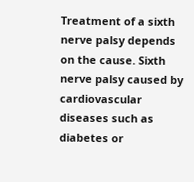Treatment of a sixth nerve palsy depends on the cause. Sixth nerve palsy caused by cardiovascular diseases such as diabetes or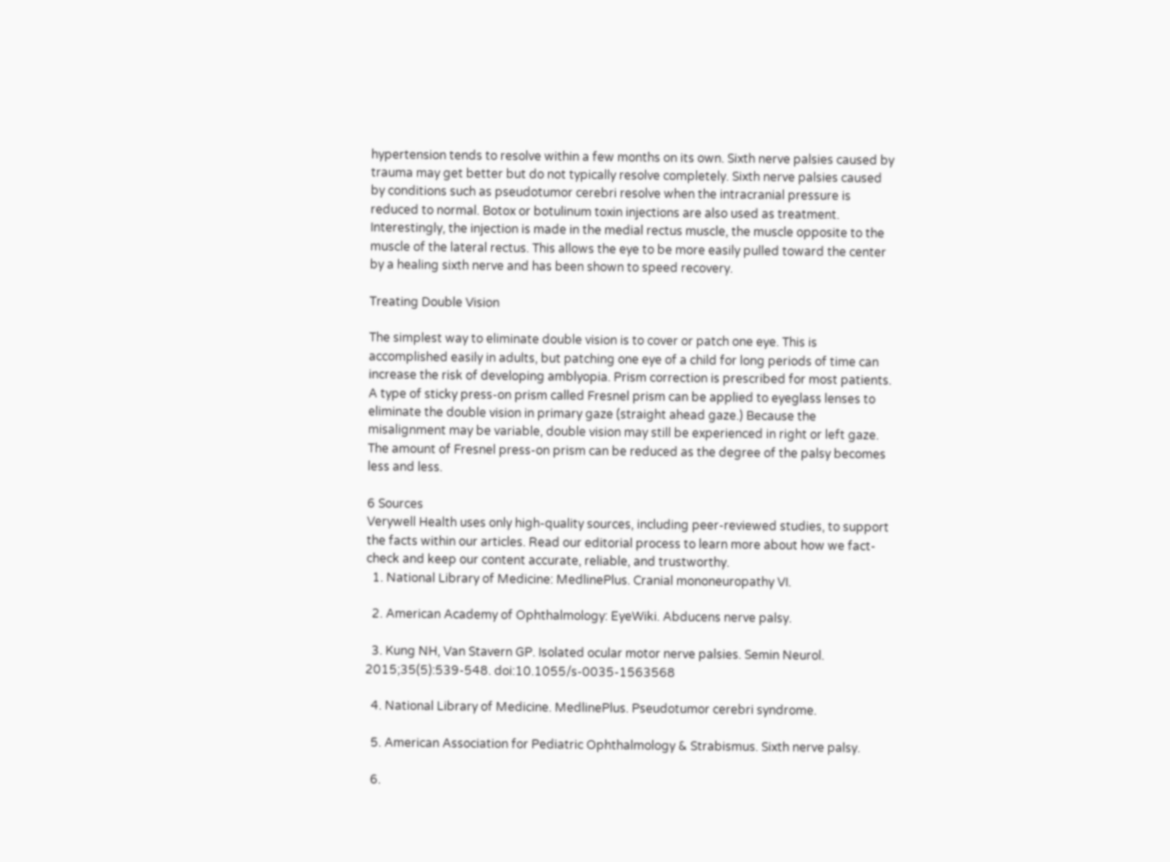hypertension tends to resolve within a few months on its own. Sixth nerve palsies caused by trauma may get better but do not typically resolve completely. Sixth nerve palsies caused by conditions such as pseudotumor cerebri resolve when the intracranial pressure is reduced to normal. Botox or botulinum toxin injections are also used as treatment. Interestingly, the injection is made in the medial rectus muscle, the muscle opposite to the muscle of the lateral rectus. This allows the eye to be more easily pulled toward the center by a healing sixth nerve and has been shown to speed recovery.

Treating Double Vision

The simplest way to eliminate double vision is to cover or patch one eye. This is accomplished easily in adults, but patching one eye of a child for long periods of time can increase the risk of developing amblyopia. Prism correction is prescribed for most patients. A type of sticky press-on prism called Fresnel prism can be applied to eyeglass lenses to eliminate the double vision in primary gaze (straight ahead gaze.) Because the misalignment may be variable, double vision may still be experienced in right or left gaze. The amount of Fresnel press-on prism can be reduced as the degree of the palsy becomes less and less.

6 Sources
Verywell Health uses only high-quality sources, including peer-reviewed studies, to support the facts within our articles. Read our editorial process to learn more about how we fact-check and keep our content accurate, reliable, and trustworthy.
  1. National Library of Medicine: MedlinePlus. Cranial mononeuropathy VI.

  2. American Academy of Ophthalmology: EyeWiki. Abducens nerve palsy.

  3. Kung NH, Van Stavern GP. Isolated ocular motor nerve palsies. Semin Neurol. 2015;35(5):539-548. doi:10.1055/s-0035-1563568

  4. National Library of Medicine. MedlinePlus. Pseudotumor cerebri syndrome.

  5. American Association for Pediatric Ophthalmology & Strabismus. Sixth nerve palsy.

  6.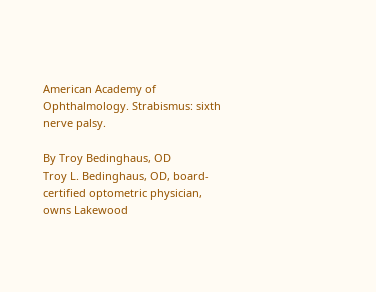American Academy of Ophthalmology. Strabismus: sixth nerve palsy.

By Troy Bedinghaus, OD
Troy L. Bedinghaus, OD, board-certified optometric physician, owns Lakewood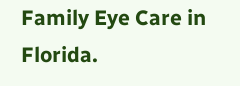Family Eye Care in Florida.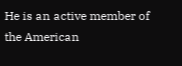He is an active member of the American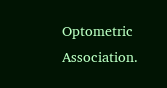Optometric Association.